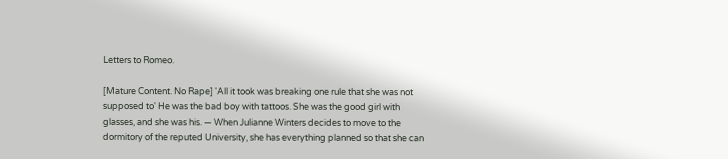Letters to Romeo.

[Mature Content. No Rape] 'All it took was breaking one rule that she was not supposed to' He was the bad boy with tattoos. She was the good girl with glasses, and she was his. — When Julianne Winters decides to move to the dormitory of the reputed University, she has everything planned so that she can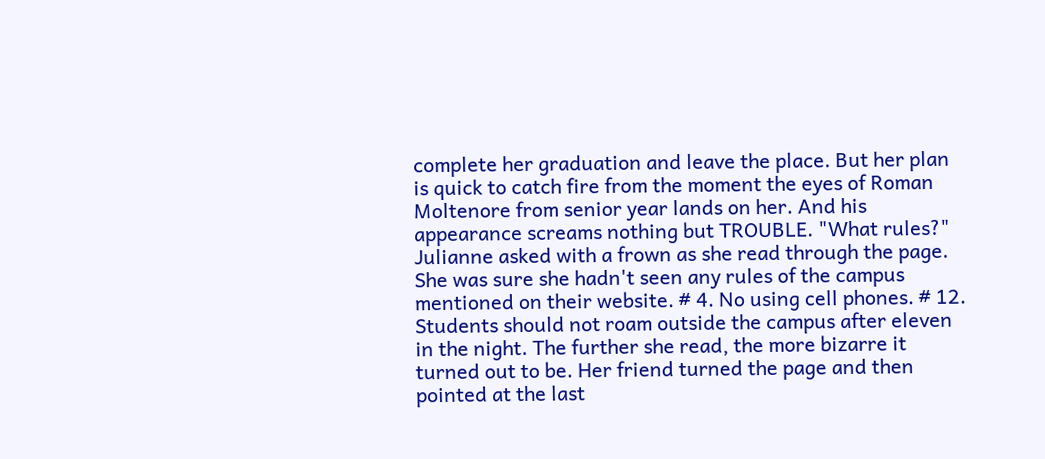complete her graduation and leave the place. But her plan is quick to catch fire from the moment the eyes of Roman Moltenore from senior year lands on her. And his appearance screams nothing but TROUBLE. "What rules?" Julianne asked with a frown as she read through the page. She was sure she hadn't seen any rules of the campus mentioned on their website. # 4. No using cell phones. # 12. Students should not roam outside the campus after eleven in the night. The further she read, the more bizarre it turned out to be. Her friend turned the page and then pointed at the last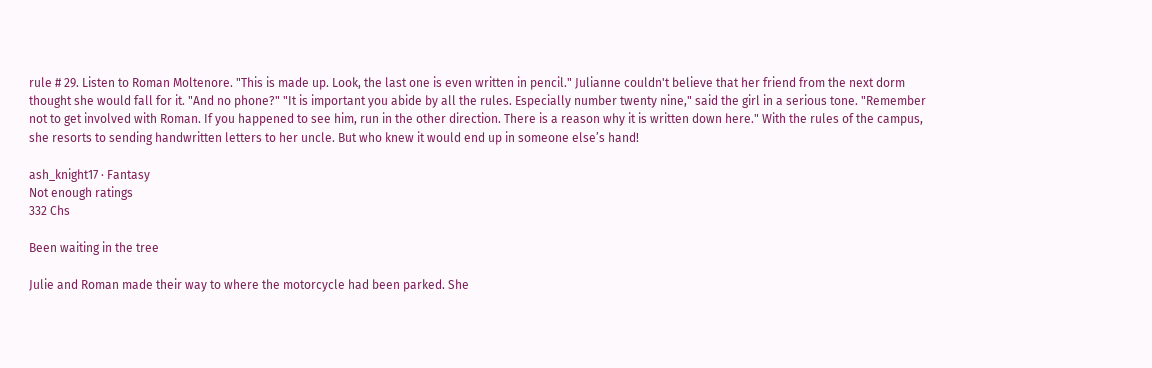rule # 29. Listen to Roman Moltenore. "This is made up. Look, the last one is even written in pencil." Julianne couldn't believe that her friend from the next dorm thought she would fall for it. "And no phone?" "It is important you abide by all the rules. Especially number twenty nine," said the girl in a serious tone. "Remember not to get involved with Roman. If you happened to see him, run in the other direction. There is a reason why it is written down here." With the rules of the campus, she resorts to sending handwritten letters to her uncle. But who knew it would end up in someone else’s hand!

ash_knight17 · Fantasy
Not enough ratings
332 Chs

Been waiting in the tree

Julie and Roman made their way to where the motorcycle had been parked. She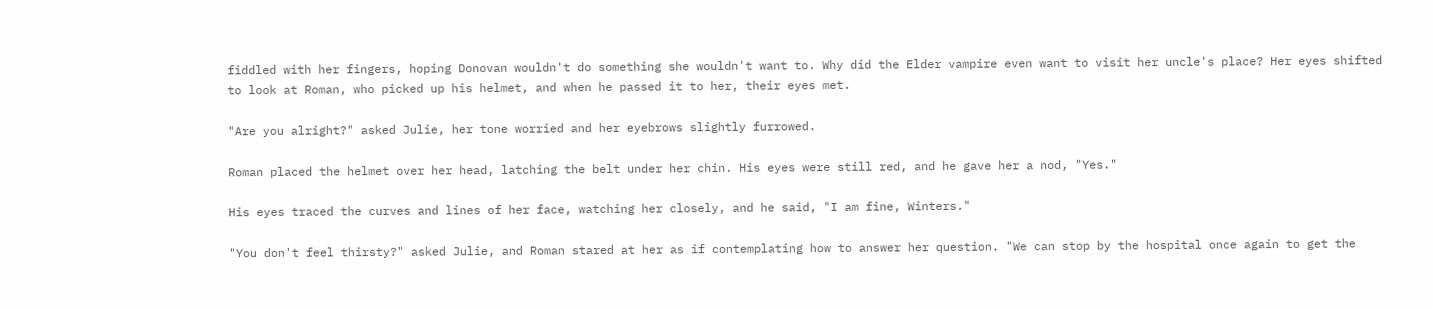fiddled with her fingers, hoping Donovan wouldn't do something she wouldn't want to. Why did the Elder vampire even want to visit her uncle's place? Her eyes shifted to look at Roman, who picked up his helmet, and when he passed it to her, their eyes met.

"Are you alright?" asked Julie, her tone worried and her eyebrows slightly furrowed.

Roman placed the helmet over her head, latching the belt under her chin. His eyes were still red, and he gave her a nod, "Yes."

His eyes traced the curves and lines of her face, watching her closely, and he said, "I am fine, Winters."

"You don't feel thirsty?" asked Julie, and Roman stared at her as if contemplating how to answer her question. "We can stop by the hospital once again to get the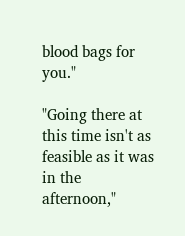blood bags for you."

"Going there at this time isn't as feasible as it was in the afternoon,"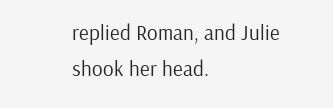replied Roman, and Julie shook her head.